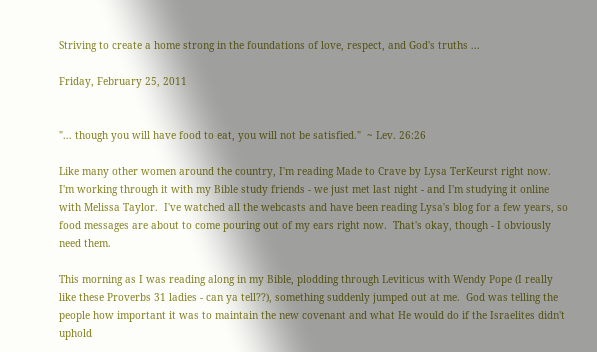Striving to create a home strong in the foundations of love, respect, and God's truths ...

Friday, February 25, 2011


"... though you will have food to eat, you will not be satisfied."  ~ Lev. 26:26

Like many other women around the country, I'm reading Made to Crave by Lysa TerKeurst right now.  I'm working through it with my Bible study friends - we just met last night - and I'm studying it online with Melissa Taylor.  I've watched all the webcasts and have been reading Lysa's blog for a few years, so food messages are about to come pouring out of my ears right now.  That's okay, though - I obviously need them.

This morning as I was reading along in my Bible, plodding through Leviticus with Wendy Pope (I really like these Proverbs 31 ladies - can ya tell??), something suddenly jumped out at me.  God was telling the people how important it was to maintain the new covenant and what He would do if the Israelites didn't uphold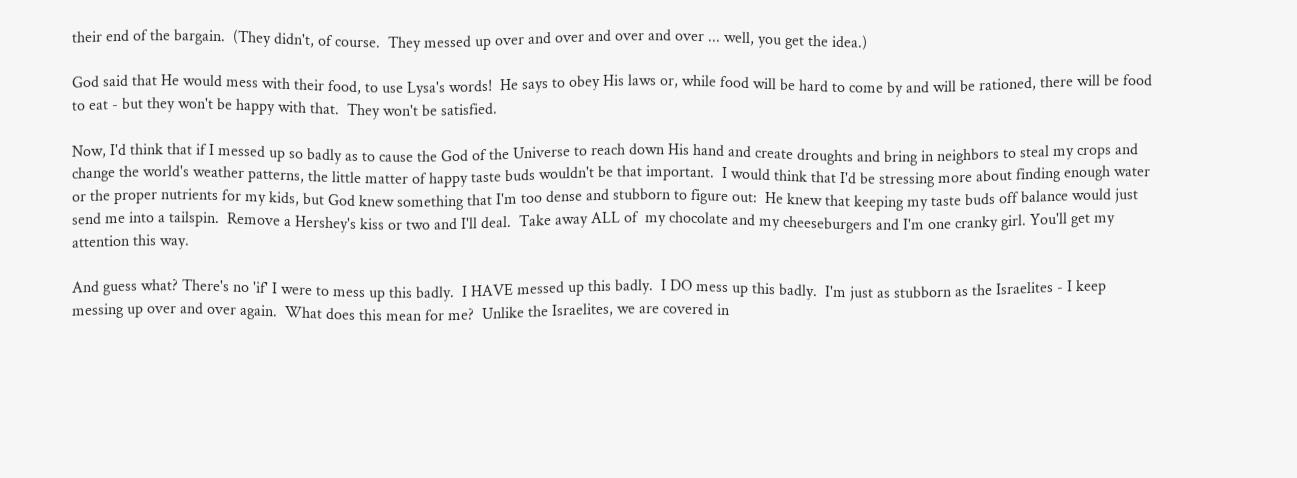their end of the bargain.  (They didn't, of course.  They messed up over and over and over and over ... well, you get the idea.)

God said that He would mess with their food, to use Lysa's words!  He says to obey His laws or, while food will be hard to come by and will be rationed, there will be food to eat - but they won't be happy with that.  They won't be satisfied.

Now, I'd think that if I messed up so badly as to cause the God of the Universe to reach down His hand and create droughts and bring in neighbors to steal my crops and change the world's weather patterns, the little matter of happy taste buds wouldn't be that important.  I would think that I'd be stressing more about finding enough water or the proper nutrients for my kids, but God knew something that I'm too dense and stubborn to figure out:  He knew that keeping my taste buds off balance would just send me into a tailspin.  Remove a Hershey's kiss or two and I'll deal.  Take away ALL of  my chocolate and my cheeseburgers and I'm one cranky girl. You'll get my attention this way.

And guess what? There's no 'if' I were to mess up this badly.  I HAVE messed up this badly.  I DO mess up this badly.  I'm just as stubborn as the Israelites - I keep messing up over and over again.  What does this mean for me?  Unlike the Israelites, we are covered in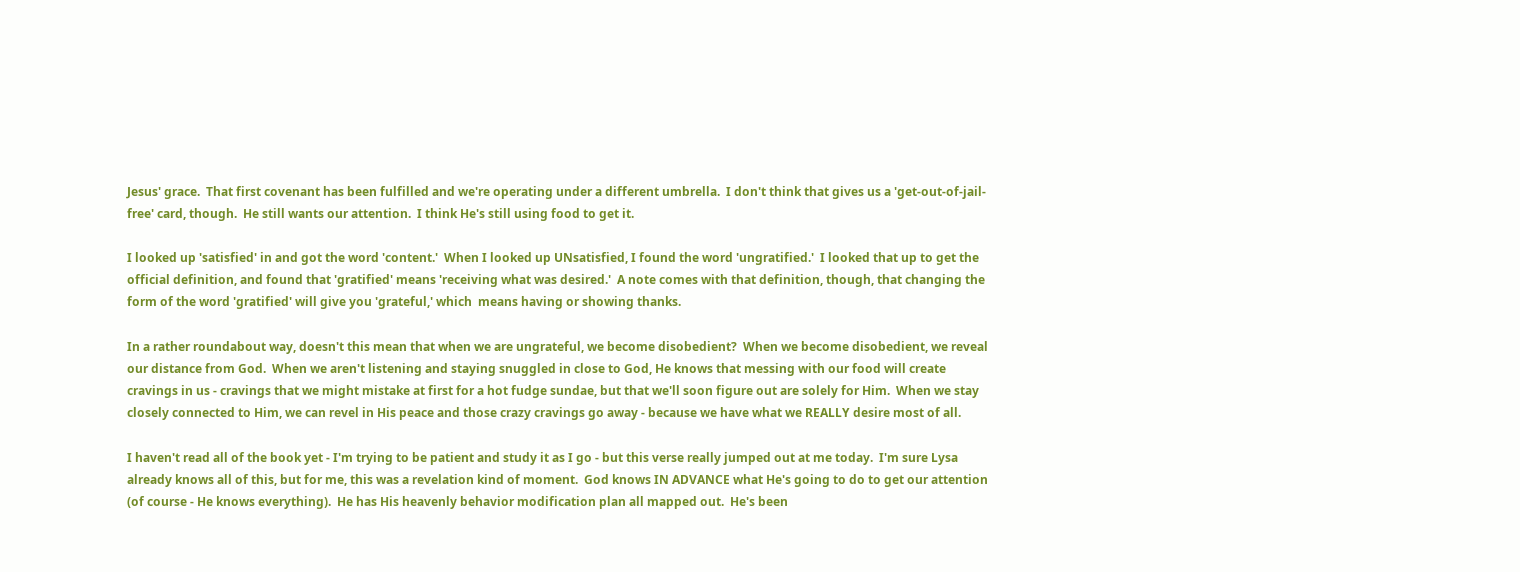Jesus' grace.  That first covenant has been fulfilled and we're operating under a different umbrella.  I don't think that gives us a 'get-out-of-jail-free' card, though.  He still wants our attention.  I think He's still using food to get it.

I looked up 'satisfied' in and got the word 'content.'  When I looked up UNsatisfied, I found the word 'ungratified.'  I looked that up to get the official definition, and found that 'gratified' means 'receiving what was desired.'  A note comes with that definition, though, that changing the form of the word 'gratified' will give you 'grateful,' which  means having or showing thanks.

In a rather roundabout way, doesn't this mean that when we are ungrateful, we become disobedient?  When we become disobedient, we reveal our distance from God.  When we aren't listening and staying snuggled in close to God, He knows that messing with our food will create cravings in us - cravings that we might mistake at first for a hot fudge sundae, but that we'll soon figure out are solely for Him.  When we stay closely connected to Him, we can revel in His peace and those crazy cravings go away - because we have what we REALLY desire most of all.

I haven't read all of the book yet - I'm trying to be patient and study it as I go - but this verse really jumped out at me today.  I'm sure Lysa already knows all of this, but for me, this was a revelation kind of moment.  God knows IN ADVANCE what He's going to do to get our attention (of course - He knows everything).  He has His heavenly behavior modification plan all mapped out.  He's been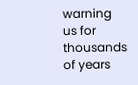warning us for thousands of years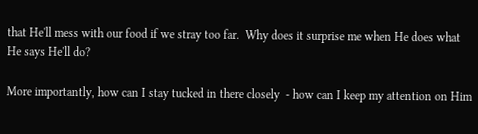that He'll mess with our food if we stray too far.  Why does it surprise me when He does what He says He'll do?

More importantly, how can I stay tucked in there closely  - how can I keep my attention on Him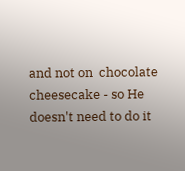and not on  chocolate cheesecake - so He doesn't need to do it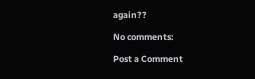again??

No comments:

Post a Comment